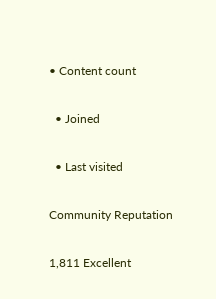• Content count

  • Joined

  • Last visited

Community Reputation

1,811 Excellent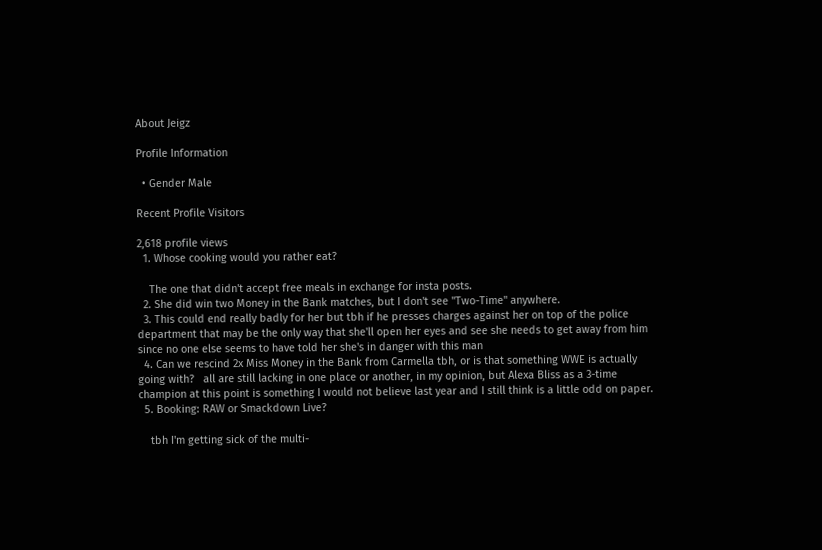About Jeigz

Profile Information

  • Gender Male

Recent Profile Visitors

2,618 profile views
  1. Whose cooking would you rather eat?

    The one that didn't accept free meals in exchange for insta posts.
  2. She did win two Money in the Bank matches, but I don't see "Two-Time" anywhere.
  3. This could end really badly for her but tbh if he presses charges against her on top of the police department that may be the only way that she'll open her eyes and see she needs to get away from him since no one else seems to have told her she's in danger with this man
  4. Can we rescind 2x Miss Money in the Bank from Carmella tbh, or is that something WWE is actually going with?   all are still lacking in one place or another, in my opinion, but Alexa Bliss as a 3-time champion at this point is something I would not believe last year and I still think is a little odd on paper.
  5. Booking: RAW or Smackdown Live?

    tbh I'm getting sick of the multi-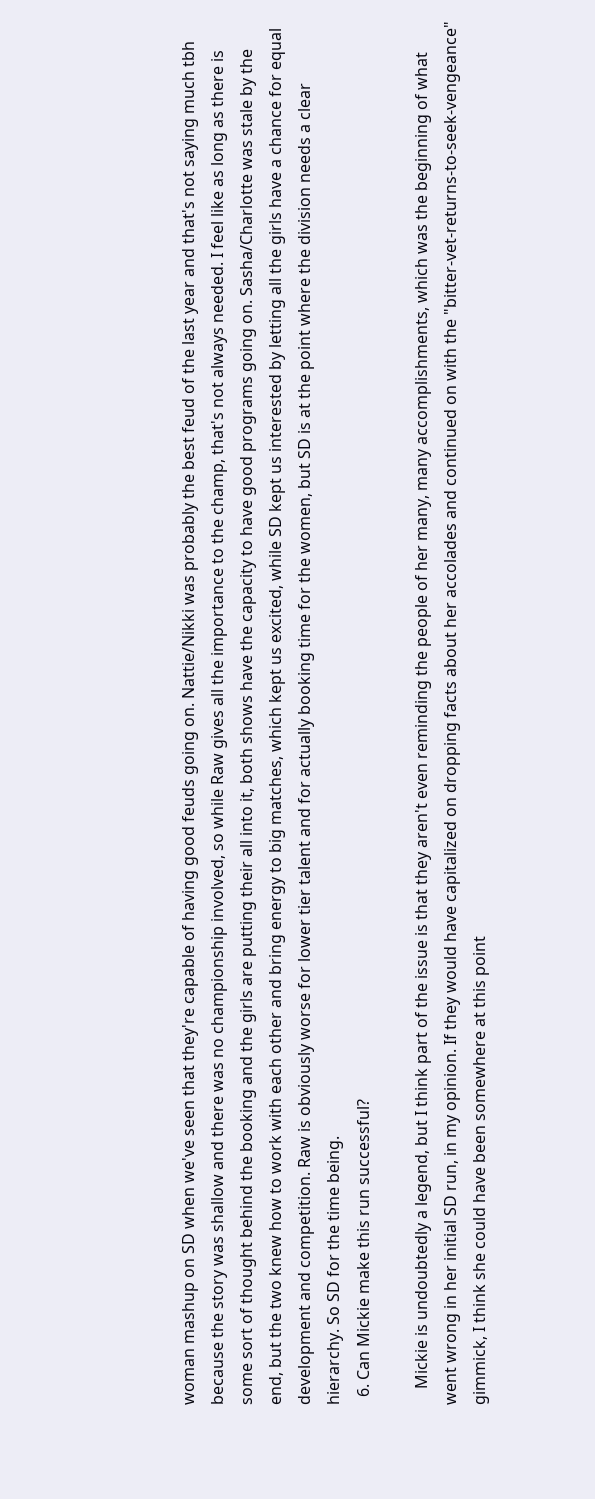woman mashup on SD when we've seen that they're capable of having good feuds going on. Nattie/Nikki was probably the best feud of the last year and that's not saying much tbh because the story was shallow and there was no championship involved, so while Raw gives all the importance to the champ, that's not always needed. I feel like as long as there is some sort of thought behind the booking and the girls are putting their all into it, both shows have the capacity to have good programs going on. Sasha/Charlotte was stale by the end, but the two knew how to work with each other and bring energy to big matches, which kept us excited, while SD kept us interested by letting all the girls have a chance for equal development and competition. Raw is obviously worse for lower tier talent and for actually booking time for the women, but SD is at the point where the division needs a clear hierarchy. So SD for the time being.
  6. Can Mickie make this run successful?

    Mickie is undoubtedly a legend, but I think part of the issue is that they aren't even reminding the people of her many, many accomplishments, which was the beginning of what went wrong in her initial SD run, in my opinion. If they would have capitalized on dropping facts about her accolades and continued on with the "bitter-vet-returns-to-seek-vengeance" gimmick, I think she could have been somewhere at this point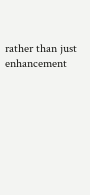rather than just enhancement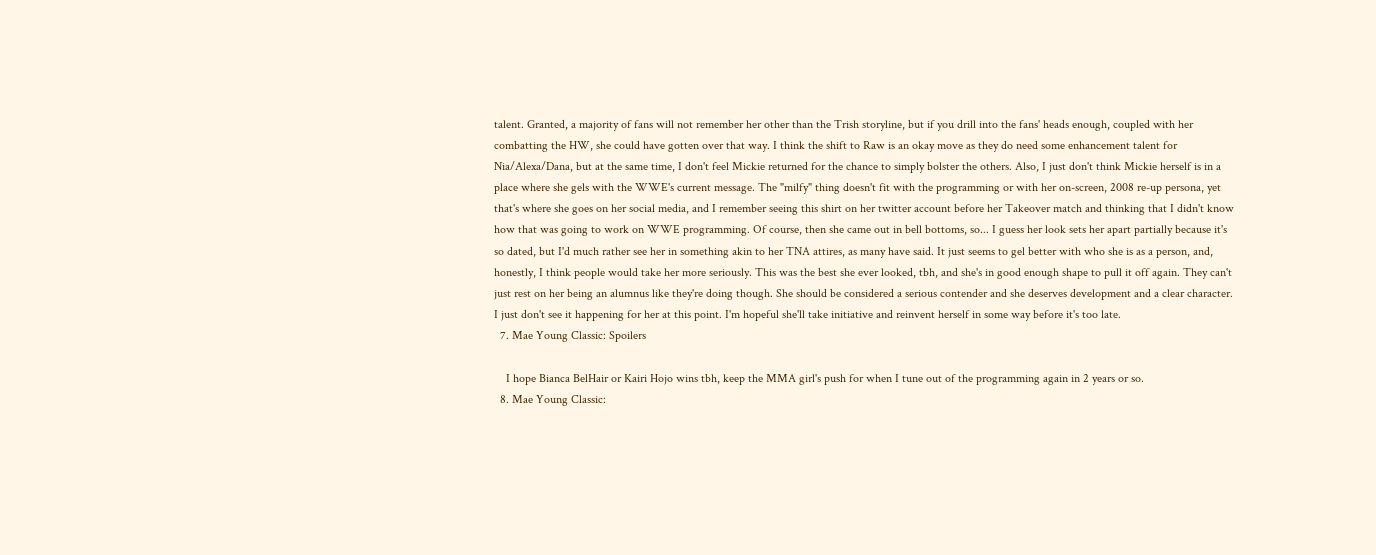talent. Granted, a majority of fans will not remember her other than the Trish storyline, but if you drill into the fans' heads enough, coupled with her combatting the HW, she could have gotten over that way. I think the shift to Raw is an okay move as they do need some enhancement talent for Nia/Alexa/Dana, but at the same time, I don't feel Mickie returned for the chance to simply bolster the others. Also, I just don't think Mickie herself is in a place where she gels with the WWE's current message. The "milfy" thing doesn't fit with the programming or with her on-screen, 2008 re-up persona, yet that's where she goes on her social media, and I remember seeing this shirt on her twitter account before her Takeover match and thinking that I didn't know how that was going to work on WWE programming. Of course, then she came out in bell bottoms, so... I guess her look sets her apart partially because it's so dated, but I'd much rather see her in something akin to her TNA attires, as many have said. It just seems to gel better with who she is as a person, and, honestly, I think people would take her more seriously. This was the best she ever looked, tbh, and she's in good enough shape to pull it off again. They can't just rest on her being an alumnus like they're doing though. She should be considered a serious contender and she deserves development and a clear character. I just don't see it happening for her at this point. I'm hopeful she'll take initiative and reinvent herself in some way before it's too late.
  7. Mae Young Classic: Spoilers

    I hope Bianca BelHair or Kairi Hojo wins tbh, keep the MMA girl's push for when I tune out of the programming again in 2 years or so.
  8. Mae Young Classic: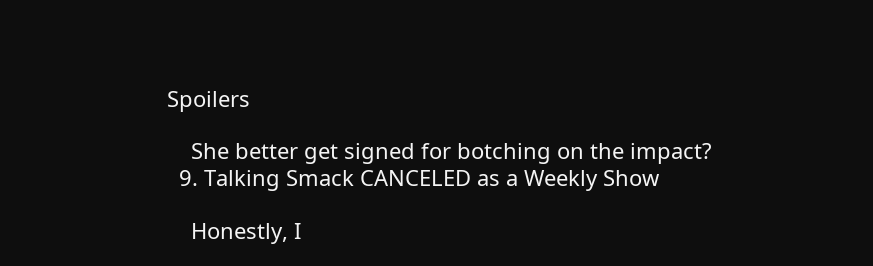Spoilers

    She better get signed for botching on the impact?
  9. Talking Smack CANCELED as a Weekly Show

    Honestly, I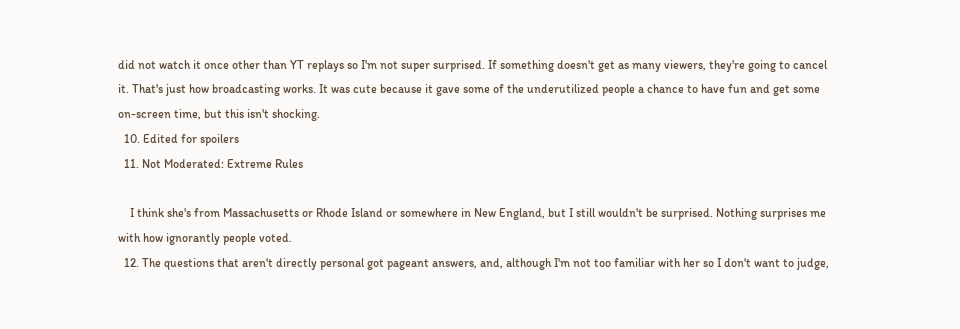did not watch it once other than YT replays so I'm not super surprised. If something doesn't get as many viewers, they're going to cancel it. That's just how broadcasting works. It was cute because it gave some of the underutilized people a chance to have fun and get some on-screen time, but this isn't shocking.
  10. Edited for spoilers
  11. Not Moderated: Extreme Rules

    I think she's from Massachusetts or Rhode Island or somewhere in New England, but I still wouldn't be surprised. Nothing surprises me with how ignorantly people voted.
  12. The questions that aren't directly personal got pageant answers, and, although I'm not too familiar with her so I don't want to judge,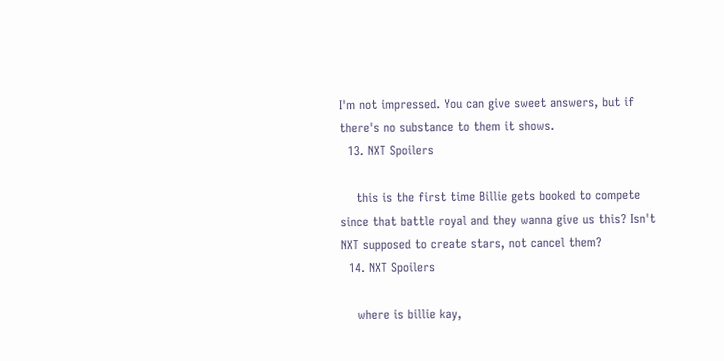I'm not impressed. You can give sweet answers, but if there's no substance to them it shows.
  13. NXT Spoilers

    this is the first time Billie gets booked to compete since that battle royal and they wanna give us this? Isn't NXT supposed to create stars, not cancel them?
  14. NXT Spoilers

    where is billie kay,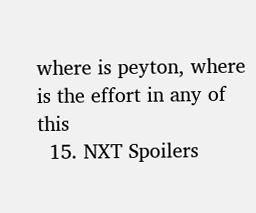where is peyton, where is the effort in any of this
  15. NXT Spoilers